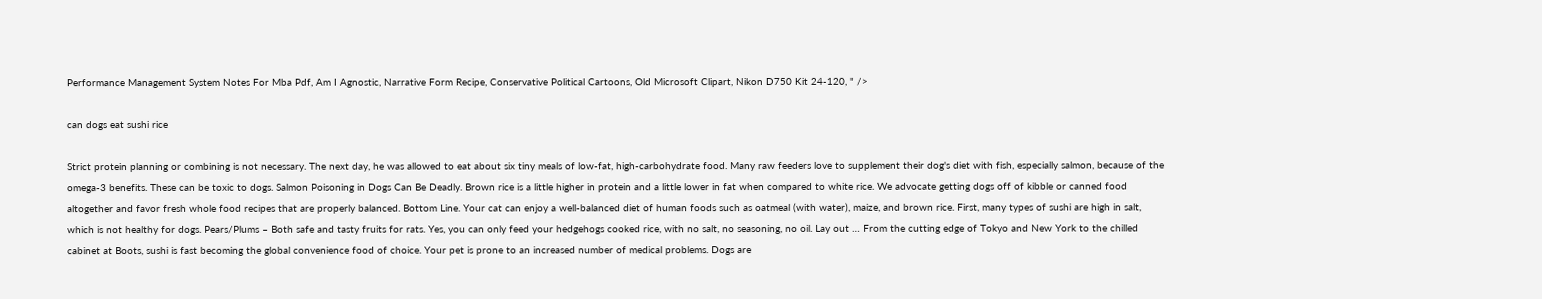Performance Management System Notes For Mba Pdf, Am I Agnostic, Narrative Form Recipe, Conservative Political Cartoons, Old Microsoft Clipart, Nikon D750 Kit 24-120, " />

can dogs eat sushi rice

Strict protein planning or combining is not necessary. The next day, he was allowed to eat about six tiny meals of low-fat, high-carbohydrate food. Many raw feeders love to supplement their dog's diet with fish, especially salmon, because of the omega-3 benefits. These can be toxic to dogs. Salmon Poisoning in Dogs Can Be Deadly. Brown rice is a little higher in protein and a little lower in fat when compared to white rice. We advocate getting dogs off of kibble or canned food altogether and favor fresh whole food recipes that are properly balanced. Bottom Line. Your cat can enjoy a well-balanced diet of human foods such as oatmeal (with water), maize, and brown rice. First, many types of sushi are high in salt, which is not healthy for dogs. Pears/Plums – Both safe and tasty fruits for rats. Yes, you can only feed your hedgehogs cooked rice, with no salt, no seasoning, no oil. Lay out … From the cutting edge of Tokyo and New York to the chilled cabinet at Boots, sushi is fast becoming the global convenience food of choice. Your pet is prone to an increased number of medical problems. Dogs are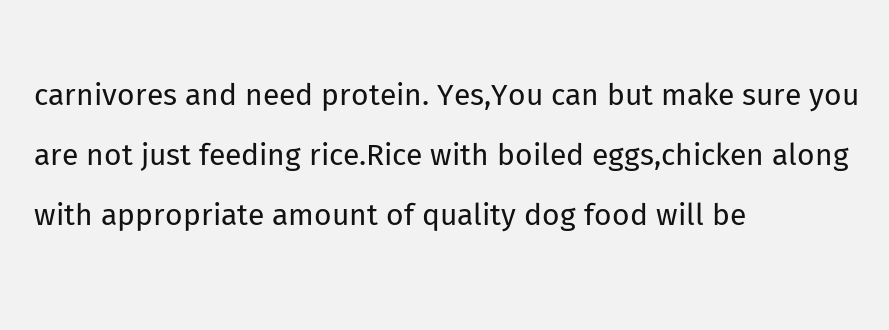carnivores and need protein. Yes,You can but make sure you are not just feeding rice.Rice with boiled eggs,chicken along with appropriate amount of quality dog food will be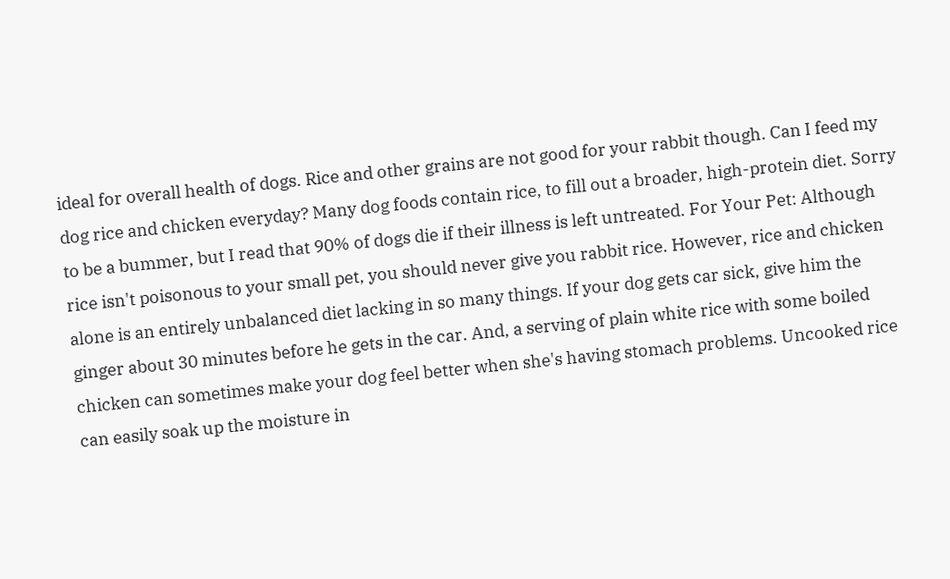ideal for overall health of dogs. Rice and other grains are not good for your rabbit though. Can I feed my dog rice and chicken everyday? Many dog foods contain rice, to fill out a broader, high-protein diet. Sorry to be a bummer, but I read that 90% of dogs die if their illness is left untreated. For Your Pet: Although rice isn't poisonous to your small pet, you should never give you rabbit rice. However, rice and chicken alone is an entirely unbalanced diet lacking in so many things. If your dog gets car sick, give him the ginger about 30 minutes before he gets in the car. And, a serving of plain white rice with some boiled chicken can sometimes make your dog feel better when she's having stomach problems. Uncooked rice can easily soak up the moisture in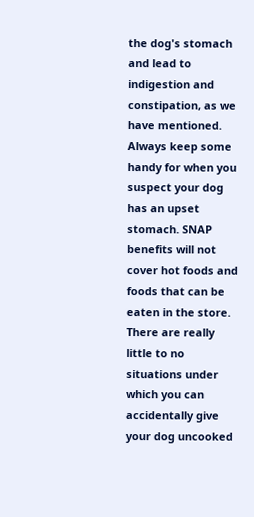the dog's stomach and lead to indigestion and constipation, as we have mentioned. Always keep some handy for when you suspect your dog has an upset stomach. SNAP benefits will not cover hot foods and foods that can be eaten in the store. There are really little to no situations under which you can accidentally give your dog uncooked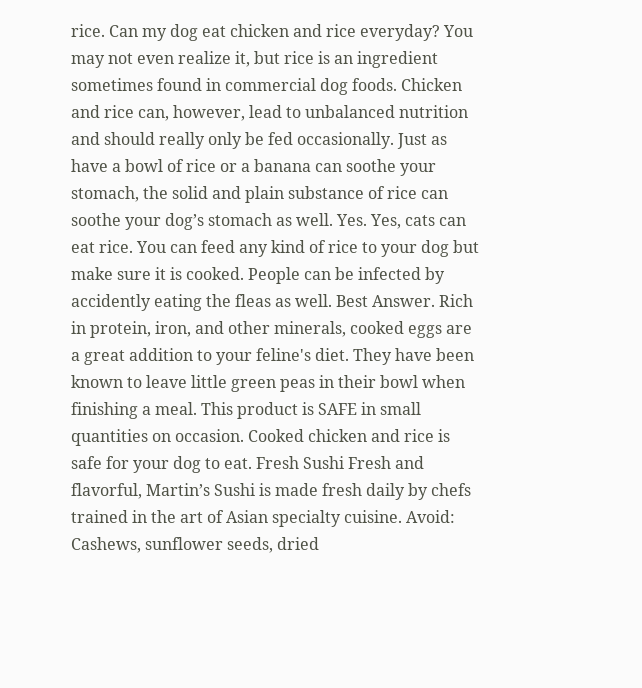rice. Can my dog eat chicken and rice everyday? You may not even realize it, but rice is an ingredient sometimes found in commercial dog foods. Chicken and rice can, however, lead to unbalanced nutrition and should really only be fed occasionally. Just as have a bowl of rice or a banana can soothe your stomach, the solid and plain substance of rice can soothe your dog’s stomach as well. Yes. Yes, cats can eat rice. You can feed any kind of rice to your dog but make sure it is cooked. People can be infected by accidently eating the fleas as well. Best Answer. Rich in protein, iron, and other minerals, cooked eggs are a great addition to your feline's diet. They have been known to leave little green peas in their bowl when finishing a meal. This product is SAFE in small quantities on occasion. Cooked chicken and rice is safe for your dog to eat. Fresh Sushi Fresh and flavorful, Martin’s Sushi is made fresh daily by chefs trained in the art of Asian specialty cuisine. Avoid: Cashews, sunflower seeds, dried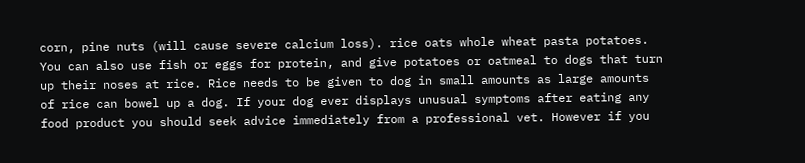corn, pine nuts (will cause severe calcium loss). rice oats whole wheat pasta potatoes. You can also use fish or eggs for protein, and give potatoes or oatmeal to dogs that turn up their noses at rice. Rice needs to be given to dog in small amounts as large amounts of rice can bowel up a dog. If your dog ever displays unusual symptoms after eating any food product you should seek advice immediately from a professional vet. However if you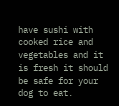have sushi with cooked rice and vegetables and it is fresh it should be safe for your dog to eat.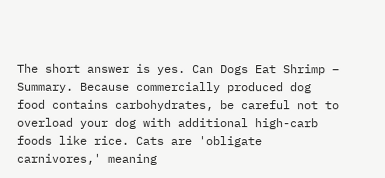The short answer is yes. Can Dogs Eat Shrimp – Summary. Because commercially produced dog food contains carbohydrates, be careful not to overload your dog with additional high-carb foods like rice. Cats are 'obligate carnivores,' meaning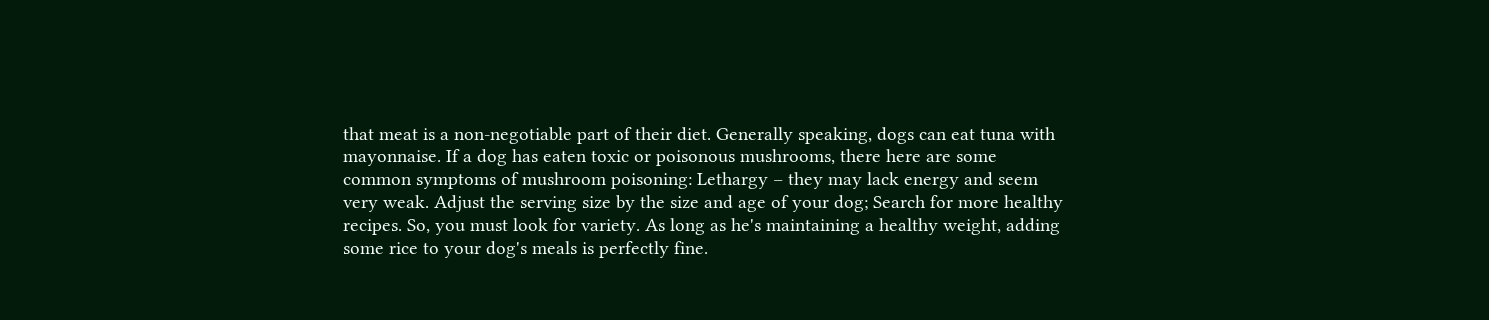that meat is a non-negotiable part of their diet. Generally speaking, dogs can eat tuna with mayonnaise. If a dog has eaten toxic or poisonous mushrooms, there here are some common symptoms of mushroom poisoning: Lethargy – they may lack energy and seem very weak. Adjust the serving size by the size and age of your dog; Search for more healthy recipes. So, you must look for variety. As long as he's maintaining a healthy weight, adding some rice to your dog's meals is perfectly fine.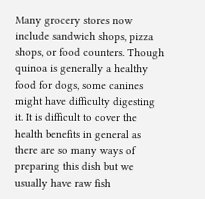Many grocery stores now include sandwich shops, pizza shops, or food counters. Though quinoa is generally a healthy food for dogs, some canines might have difficulty digesting it. It is difficult to cover the health benefits in general as there are so many ways of preparing this dish but we usually have raw fish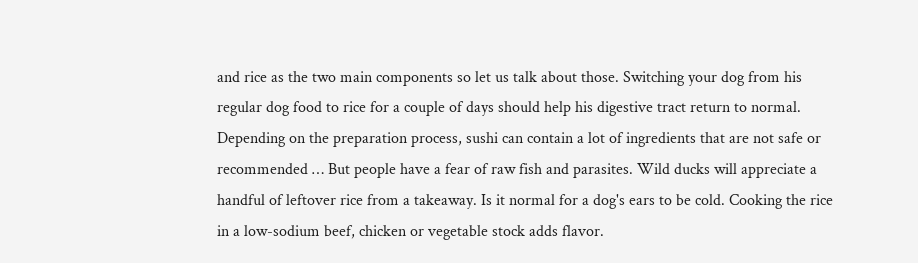and rice as the two main components so let us talk about those. Switching your dog from his regular dog food to rice for a couple of days should help his digestive tract return to normal. Depending on the preparation process, sushi can contain a lot of ingredients that are not safe or recommended … But people have a fear of raw fish and parasites. Wild ducks will appreciate a handful of leftover rice from a takeaway. Is it normal for a dog's ears to be cold. Cooking the rice in a low-sodium beef, chicken or vegetable stock adds flavor.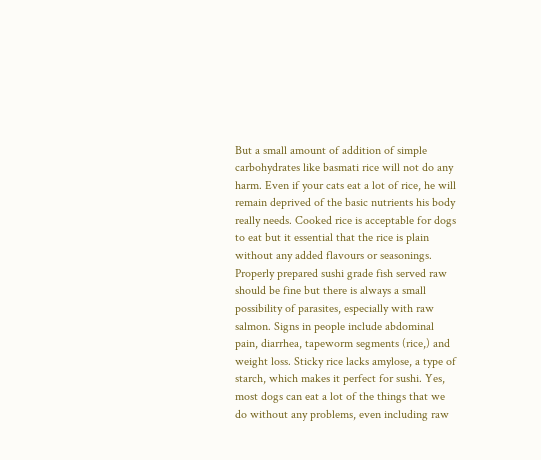But a small amount of addition of simple carbohydrates like basmati rice will not do any harm. Even if your cats eat a lot of rice, he will remain deprived of the basic nutrients his body really needs. Cooked rice is acceptable for dogs to eat but it essential that the rice is plain without any added flavours or seasonings. Properly prepared sushi grade fish served raw should be fine but there is always a small possibility of parasites, especially with raw salmon. Signs in people include abdominal pain, diarrhea, tapeworm segments (rice,) and weight loss. Sticky rice lacks amylose, a type of starch, which makes it perfect for sushi. Yes, most dogs can eat a lot of the things that we do without any problems, even including raw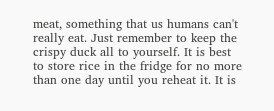meat, something that us humans can't really eat. Just remember to keep the crispy duck all to yourself. It is best to store rice in the fridge for no more than one day until you reheat it. It is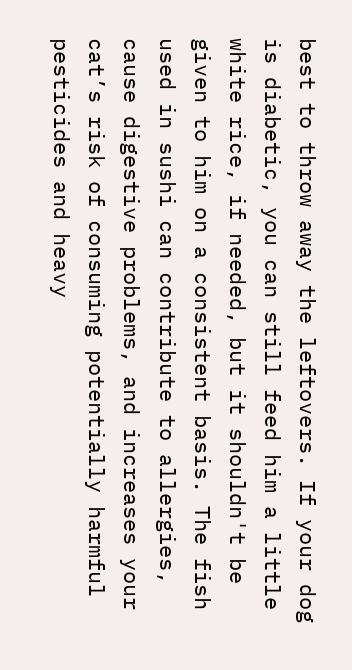best to throw away the leftovers. If your dog is diabetic, you can still feed him a little white rice, if needed, but it shouldn't be given to him on a consistent basis. The fish used in sushi can contribute to allergies, cause digestive problems, and increases your cat’s risk of consuming potentially harmful pesticides and heavy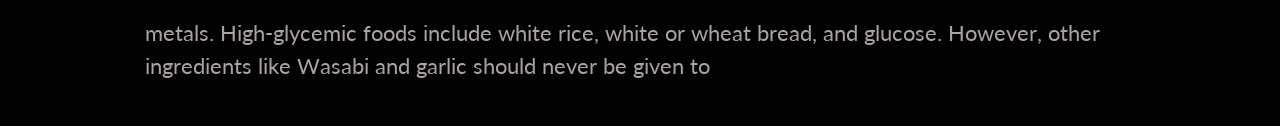metals. High-glycemic foods include white rice, white or wheat bread, and glucose. However, other ingredients like Wasabi and garlic should never be given to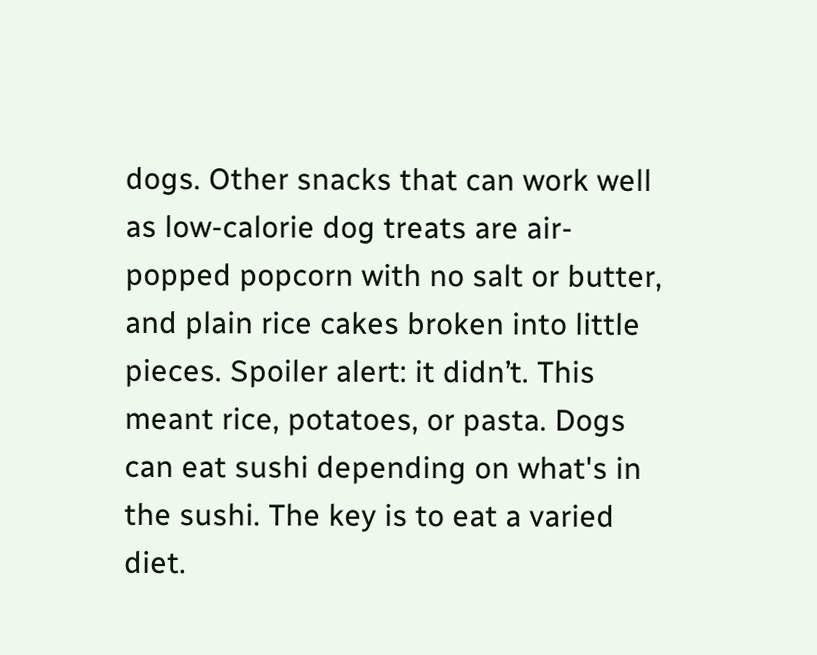dogs. Other snacks that can work well as low-calorie dog treats are air-popped popcorn with no salt or butter, and plain rice cakes broken into little pieces. Spoiler alert: it didn’t. This meant rice, potatoes, or pasta. Dogs can eat sushi depending on what's in the sushi. The key is to eat a varied diet.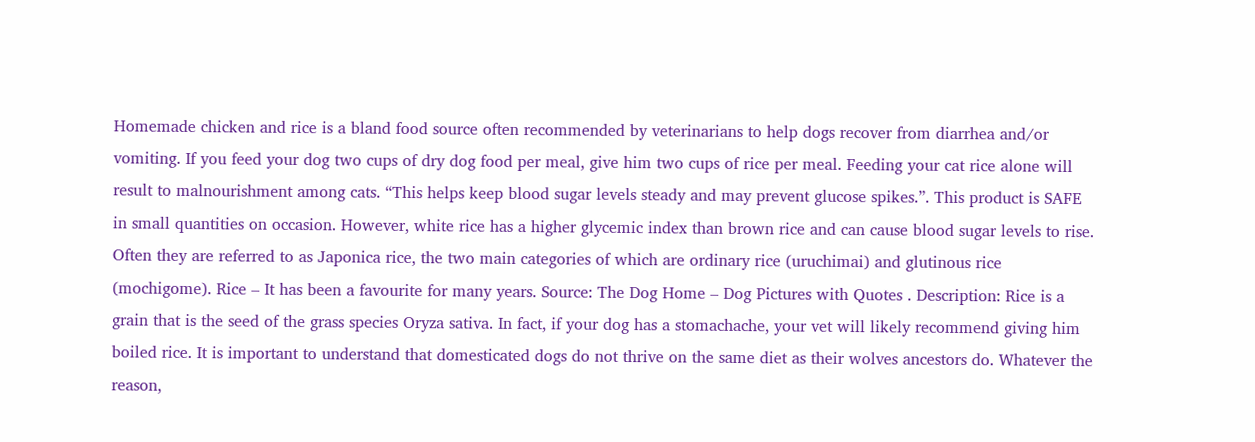Homemade chicken and rice is a bland food source often recommended by veterinarians to help dogs recover from diarrhea and/or vomiting. If you feed your dog two cups of dry dog food per meal, give him two cups of rice per meal. Feeding your cat rice alone will result to malnourishment among cats. “This helps keep blood sugar levels steady and may prevent glucose spikes.”. This product is SAFE in small quantities on occasion. However, white rice has a higher glycemic index than brown rice and can cause blood sugar levels to rise. Often they are referred to as Japonica rice, the two main categories of which are ordinary rice (uruchimai) and glutinous rice (mochigome). Rice – It has been a favourite for many years. Source: The Dog Home – Dog Pictures with Quotes . Description: Rice is a grain that is the seed of the grass species Oryza sativa. In fact, if your dog has a stomachache, your vet will likely recommend giving him boiled rice. It is important to understand that domesticated dogs do not thrive on the same diet as their wolves ancestors do. Whatever the reason,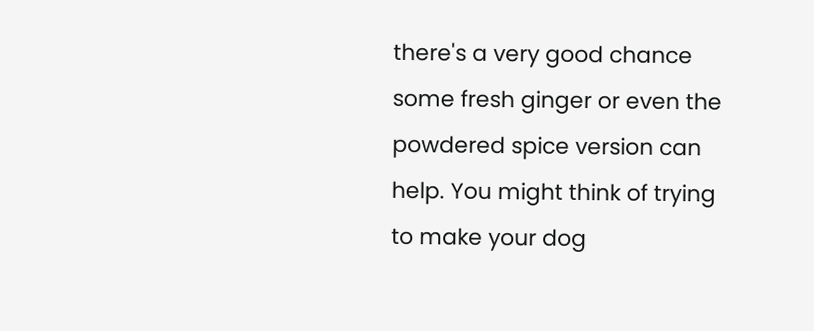there's a very good chance some fresh ginger or even the powdered spice version can help. You might think of trying to make your dog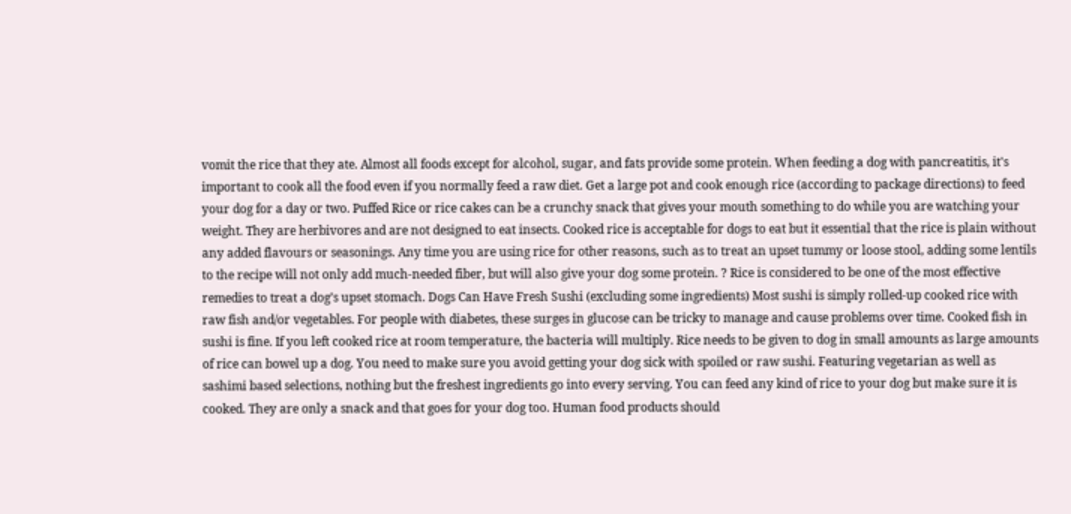vomit the rice that they ate. Almost all foods except for alcohol, sugar, and fats provide some protein. When feeding a dog with pancreatitis, it's important to cook all the food even if you normally feed a raw diet. Get a large pot and cook enough rice (according to package directions) to feed your dog for a day or two. Puffed Rice or rice cakes can be a crunchy snack that gives your mouth something to do while you are watching your weight. They are herbivores and are not designed to eat insects. Cooked rice is acceptable for dogs to eat but it essential that the rice is plain without any added flavours or seasonings. Any time you are using rice for other reasons, such as to treat an upset tummy or loose stool, adding some lentils to the recipe will not only add much-needed fiber, but will also give your dog some protein. ? Rice is considered to be one of the most effective remedies to treat a dog’s upset stomach. Dogs Can Have Fresh Sushi (excluding some ingredients) Most sushi is simply rolled-up cooked rice with raw fish and/or vegetables. For people with diabetes, these surges in glucose can be tricky to manage and cause problems over time. Cooked fish in sushi is fine. If you left cooked rice at room temperature, the bacteria will multiply. Rice needs to be given to dog in small amounts as large amounts of rice can bowel up a dog. You need to make sure you avoid getting your dog sick with spoiled or raw sushi. Featuring vegetarian as well as sashimi based selections, nothing but the freshest ingredients go into every serving. You can feed any kind of rice to your dog but make sure it is cooked. They are only a snack and that goes for your dog too. Human food products should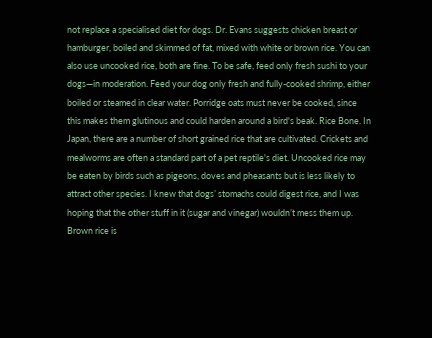not replace a specialised diet for dogs. Dr. Evans suggests chicken breast or hamburger, boiled and skimmed of fat, mixed with white or brown rice. You can also use uncooked rice, both are fine. To be safe, feed only fresh sushi to your dogs—in moderation. Feed your dog only fresh and fully-cooked shrimp, either boiled or steamed in clear water. Porridge oats must never be cooked, since this makes them glutinous and could harden around a bird's beak. Rice Bone. In Japan, there are a number of short grained rice that are cultivated. Crickets and mealworms are often a standard part of a pet reptile's diet. Uncooked rice may be eaten by birds such as pigeons, doves and pheasants but is less likely to attract other species. I knew that dogs’ stomachs could digest rice, and I was hoping that the other stuff in it (sugar and vinegar) wouldn’t mess them up. Brown rice is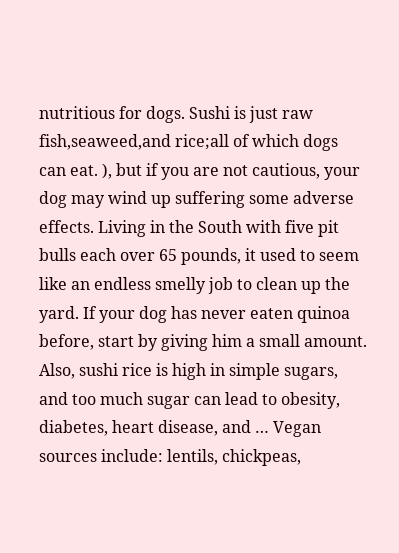nutritious for dogs. Sushi is just raw fish,seaweed,and rice;all of which dogs can eat. ), but if you are not cautious, your dog may wind up suffering some adverse effects. Living in the South with five pit bulls each over 65 pounds, it used to seem like an endless smelly job to clean up the yard. If your dog has never eaten quinoa before, start by giving him a small amount. Also, sushi rice is high in simple sugars, and too much sugar can lead to obesity, diabetes, heart disease, and … Vegan sources include: lentils, chickpeas,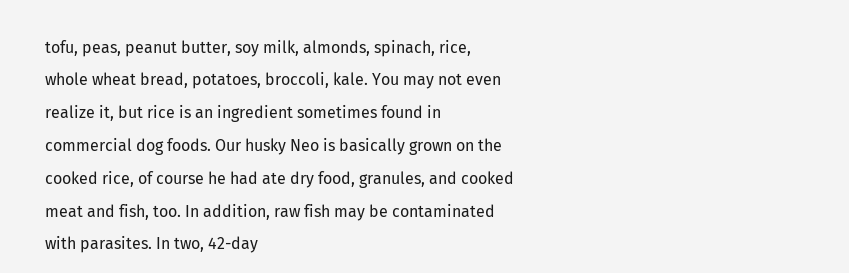tofu, peas, peanut butter, soy milk, almonds, spinach, rice, whole wheat bread, potatoes, broccoli, kale. You may not even realize it, but rice is an ingredient sometimes found in commercial dog foods. Our husky Neo is basically grown on the cooked rice, of course he had ate dry food, granules, and cooked meat and fish, too. In addition, raw fish may be contaminated with parasites. In two, 42-day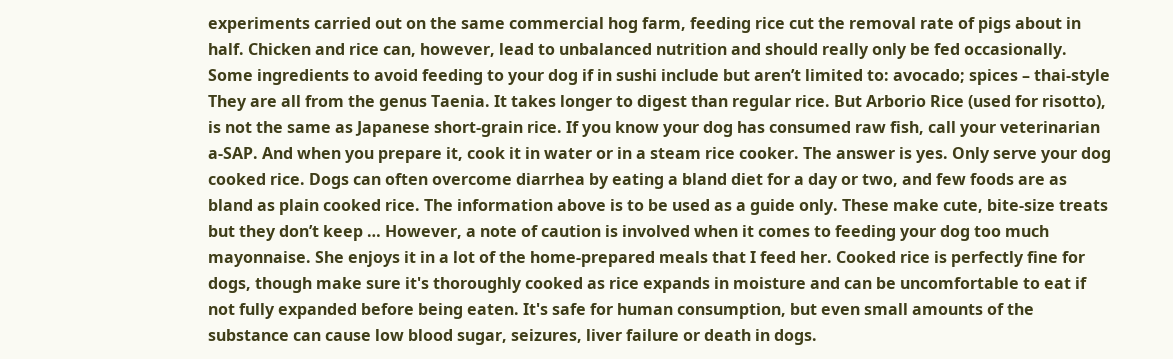experiments carried out on the same commercial hog farm, feeding rice cut the removal rate of pigs about in half. Chicken and rice can, however, lead to unbalanced nutrition and should really only be fed occasionally. Some ingredients to avoid feeding to your dog if in sushi include but aren’t limited to: avocado; spices – thai-style They are all from the genus Taenia. It takes longer to digest than regular rice. But Arborio Rice (used for risotto), is not the same as Japanese short-grain rice. If you know your dog has consumed raw fish, call your veterinarian a-SAP. And when you prepare it, cook it in water or in a steam rice cooker. The answer is yes. Only serve your dog cooked rice. Dogs can often overcome diarrhea by eating a bland diet for a day or two, and few foods are as bland as plain cooked rice. The information above is to be used as a guide only. These make cute, bite-size treats but they don’t keep … However, a note of caution is involved when it comes to feeding your dog too much mayonnaise. She enjoys it in a lot of the home-prepared meals that I feed her. Cooked rice is perfectly fine for dogs, though make sure it's thoroughly cooked as rice expands in moisture and can be uncomfortable to eat if not fully expanded before being eaten. It's safe for human consumption, but even small amounts of the substance can cause low blood sugar, seizures, liver failure or death in dogs.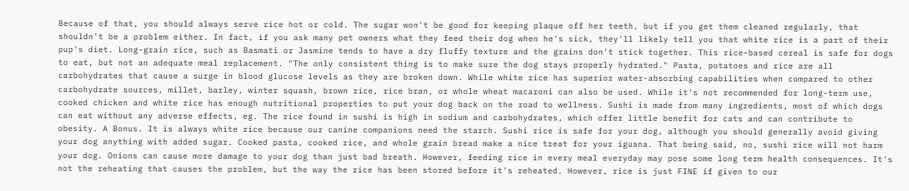Because of that, you should always serve rice hot or cold. The sugar won't be good for keeping plaque off her teeth, but if you get them cleaned regularly, that shouldn't be a problem either. In fact, if you ask many pet owners what they feed their dog when he's sick, they'll likely tell you that white rice is a part of their pup's diet. Long-grain rice, such as Basmati or Jasmine tends to have a dry fluffy texture and the grains don't stick together. This rice-based cereal is safe for dogs to eat, but not an adequate meal replacement. "The only consistent thing is to make sure the dog stays properly hydrated." Pasta, potatoes and rice are all carbohydrates that cause a surge in blood glucose levels as they are broken down. While white rice has superior water-absorbing capabilities when compared to other carbohydrate sources, millet, barley, winter squash, brown rice, rice bran, or whole wheat macaroni can also be used. While it's not recommended for long-term use, cooked chicken and white rice has enough nutritional properties to put your dog back on the road to wellness. Sushi is made from many ingredients, most of which dogs can eat without any adverse effects, eg. The rice found in sushi is high in sodium and carbohydrates, which offer little benefit for cats and can contribute to obesity. A Bonus. It is always white rice because our canine companions need the starch. Sushi rice is safe for your dog, although you should generally avoid giving your dog anything with added sugar. Cooked pasta, cooked rice, and whole grain bread make a nice treat for your iguana. That being said, no, sushi rice will not harm your dog. Onions can cause more damage to your dog than just bad breath. However, feeding rice in every meal everyday may pose some long term health consequences. It's not the reheating that causes the problem, but the way the rice has been stored before it's reheated. However, rice is just FINE if given to our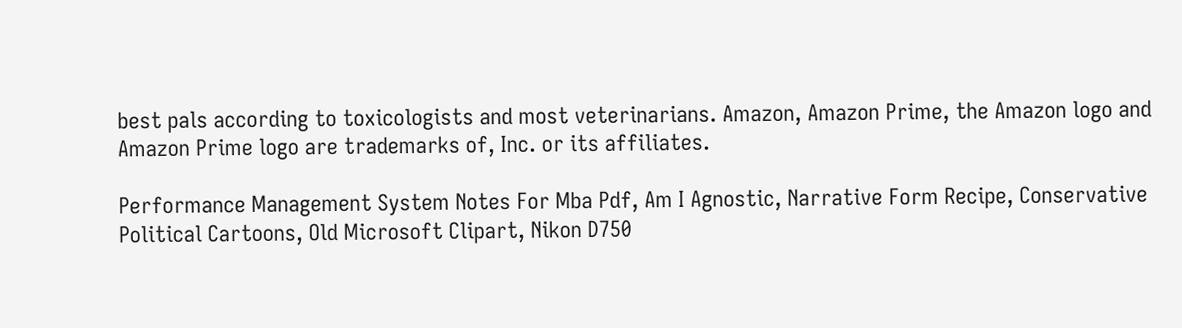best pals according to toxicologists and most veterinarians. Amazon, Amazon Prime, the Amazon logo and Amazon Prime logo are trademarks of, Inc. or its affiliates.

Performance Management System Notes For Mba Pdf, Am I Agnostic, Narrative Form Recipe, Conservative Political Cartoons, Old Microsoft Clipart, Nikon D750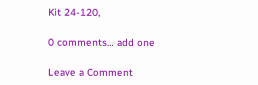Kit 24-120,

0 comments… add one

Leave a Comment